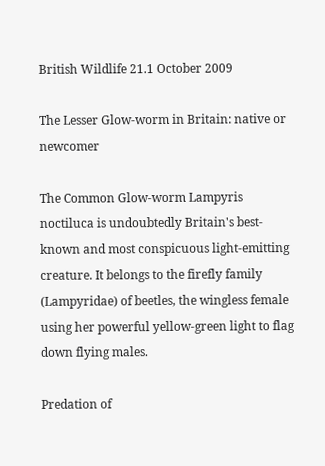British Wildlife 21.1 October 2009

The Lesser Glow-worm in Britain: native or newcomer

The Common Glow-worm Lampyris noctiluca is undoubtedly Britain's best-known and most conspicuous light-emitting creature. It belongs to the firefly family (Lampyridae) of beetles, the wingless female using her powerful yellow-green light to flag down flying males.

Predation of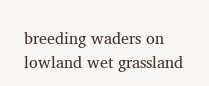breeding waders on lowland wet grassland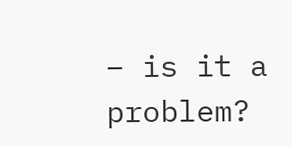– is it a problem?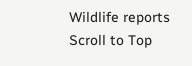Wildlife reports
Scroll to Top